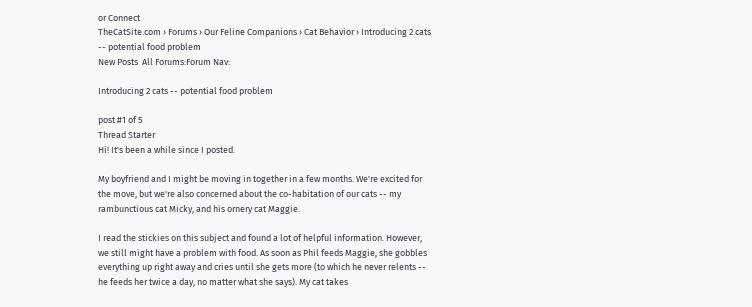or Connect
TheCatSite.com › Forums › Our Feline Companions › Cat Behavior › Introducing 2 cats -- potential food problem
New Posts  All Forums:Forum Nav:

Introducing 2 cats -- potential food problem

post #1 of 5
Thread Starter
Hi! It's been a while since I posted.

My boyfriend and I might be moving in together in a few months. We're excited for the move, but we're also concerned about the co-habitation of our cats -- my rambunctious cat Micky, and his ornery cat Maggie.

I read the stickies on this subject and found a lot of helpful information. However, we still might have a problem with food. As soon as Phil feeds Maggie, she gobbles everything up right away and cries until she gets more (to which he never relents -- he feeds her twice a day, no matter what she says). My cat takes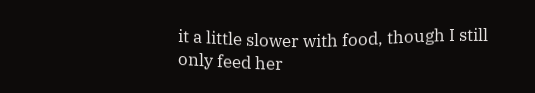it a little slower with food, though I still only feed her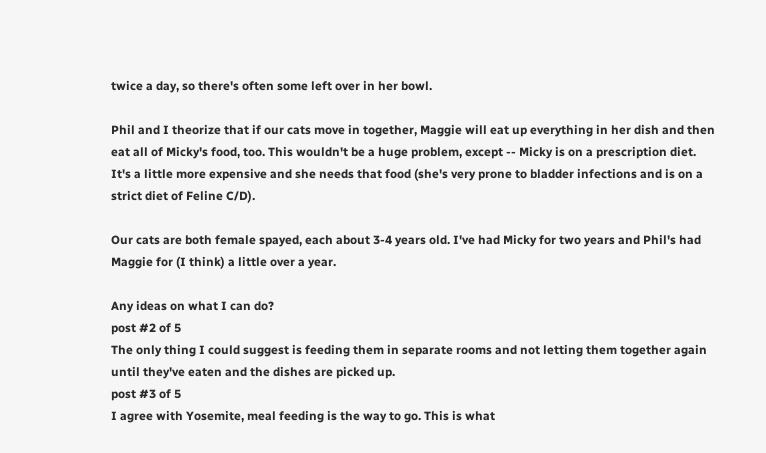twice a day, so there's often some left over in her bowl.

Phil and I theorize that if our cats move in together, Maggie will eat up everything in her dish and then eat all of Micky's food, too. This wouldn't be a huge problem, except -- Micky is on a prescription diet. It's a little more expensive and she needs that food (she's very prone to bladder infections and is on a strict diet of Feline C/D).

Our cats are both female spayed, each about 3-4 years old. I've had Micky for two years and Phil's had Maggie for (I think) a little over a year.

Any ideas on what I can do?
post #2 of 5
The only thing I could suggest is feeding them in separate rooms and not letting them together again until they've eaten and the dishes are picked up.
post #3 of 5
I agree with Yosemite, meal feeding is the way to go. This is what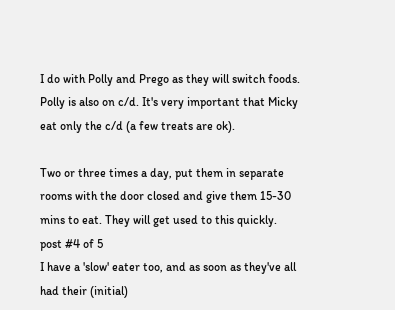I do with Polly and Prego as they will switch foods. Polly is also on c/d. It's very important that Micky eat only the c/d (a few treats are ok).

Two or three times a day, put them in separate rooms with the door closed and give them 15-30 mins to eat. They will get used to this quickly.
post #4 of 5
I have a 'slow' eater too, and as soon as they've all had their (initial)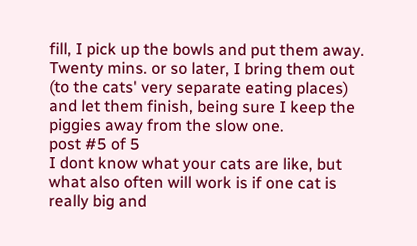fill, I pick up the bowls and put them away. Twenty mins. or so later, I bring them out (to the cats' very separate eating places) and let them finish, being sure I keep the piggies away from the slow one.
post #5 of 5
I dont know what your cats are like, but what also often will work is if one cat is really big and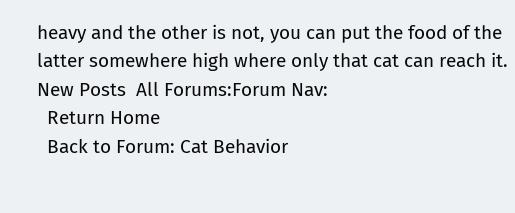heavy and the other is not, you can put the food of the latter somewhere high where only that cat can reach it.
New Posts  All Forums:Forum Nav:
  Return Home
  Back to Forum: Cat Behavior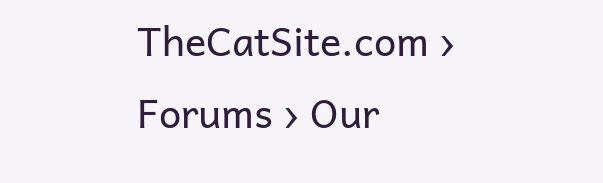TheCatSite.com › Forums › Our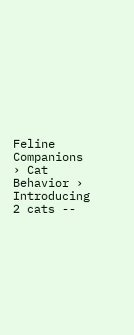Feline Companions › Cat Behavior › Introducing 2 cats --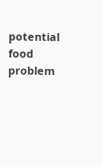potential food problem